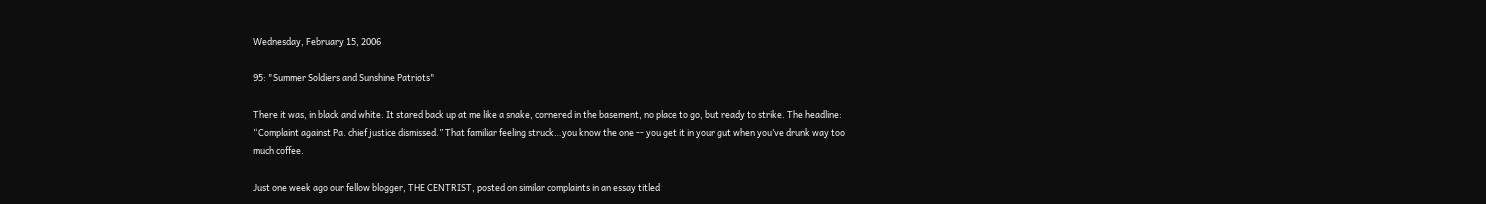Wednesday, February 15, 2006

95: "Summer Soldiers and Sunshine Patriots"

There it was, in black and white. It stared back up at me like a snake, cornered in the basement, no place to go, but ready to strike. The headline: “Complaint against Pa. chief justice dismissed.” That familiar feeling struck…you know the one -- you get it in your gut when you’ve drunk way too much coffee.

Just one week ago our fellow blogger, THE CENTRIST, posted on similar complaints in an essay titled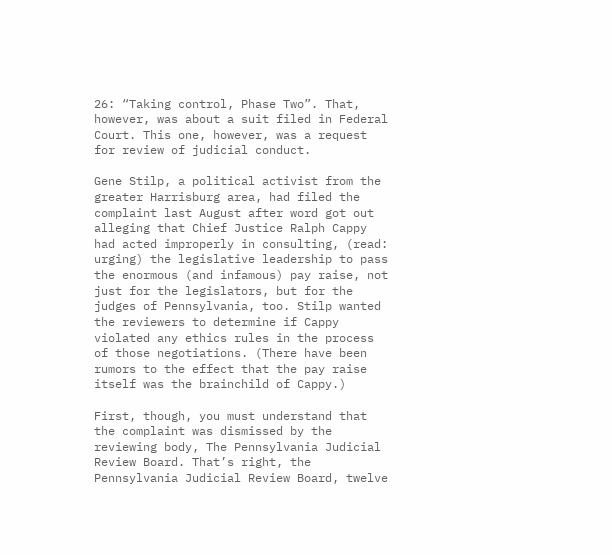26: “Taking control, Phase Two”. That, however, was about a suit filed in Federal Court. This one, however, was a request for review of judicial conduct.

Gene Stilp, a political activist from the greater Harrisburg area, had filed the complaint last August after word got out alleging that Chief Justice Ralph Cappy had acted improperly in consulting, (read: urging) the legislative leadership to pass the enormous (and infamous) pay raise, not just for the legislators, but for the judges of Pennsylvania, too. Stilp wanted the reviewers to determine if Cappy violated any ethics rules in the process of those negotiations. (There have been rumors to the effect that the pay raise itself was the brainchild of Cappy.)

First, though, you must understand that the complaint was dismissed by the reviewing body, The Pennsylvania Judicial Review Board. That’s right, the Pennsylvania Judicial Review Board, twelve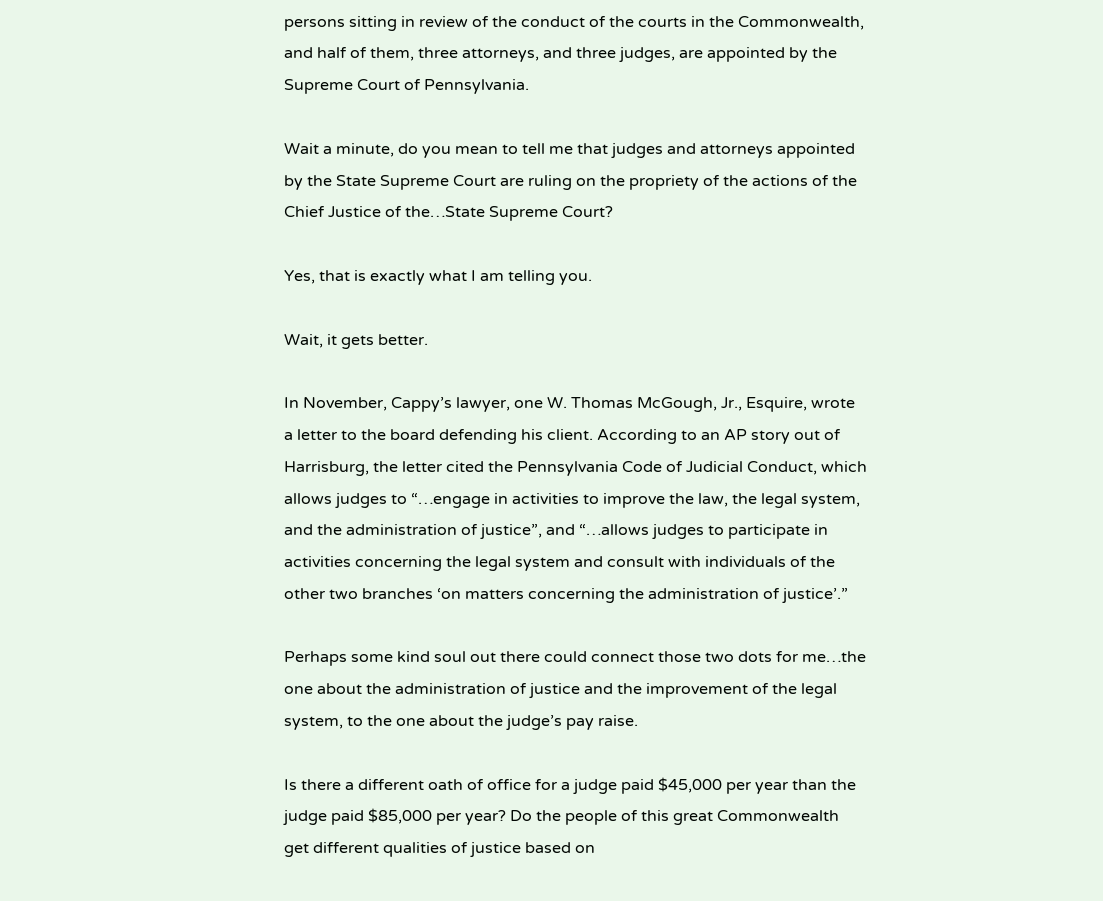persons sitting in review of the conduct of the courts in the Commonwealth, and half of them, three attorneys, and three judges, are appointed by the Supreme Court of Pennsylvania.

Wait a minute, do you mean to tell me that judges and attorneys appointed by the State Supreme Court are ruling on the propriety of the actions of the Chief Justice of the…State Supreme Court?

Yes, that is exactly what I am telling you.

Wait, it gets better.

In November, Cappy’s lawyer, one W. Thomas McGough, Jr., Esquire, wrote a letter to the board defending his client. According to an AP story out of Harrisburg, the letter cited the Pennsylvania Code of Judicial Conduct, which allows judges to “…engage in activities to improve the law, the legal system, and the administration of justice”, and “…allows judges to participate in activities concerning the legal system and consult with individuals of the other two branches ‘on matters concerning the administration of justice’.”

Perhaps some kind soul out there could connect those two dots for me…the one about the administration of justice and the improvement of the legal system, to the one about the judge’s pay raise.

Is there a different oath of office for a judge paid $45,000 per year than the judge paid $85,000 per year? Do the people of this great Commonwealth get different qualities of justice based on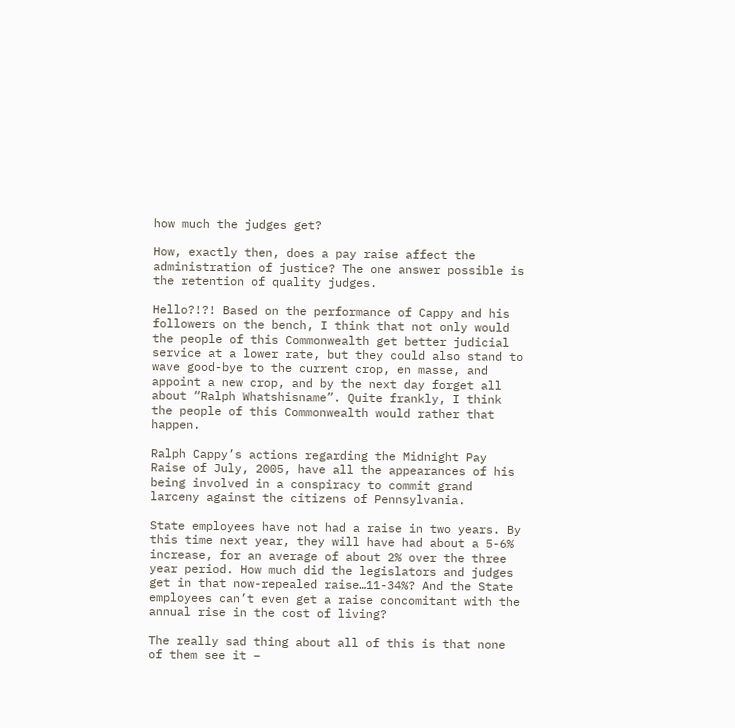how much the judges get?

How, exactly then, does a pay raise affect the administration of justice? The one answer possible is the retention of quality judges.

Hello?!?! Based on the performance of Cappy and his followers on the bench, I think that not only would the people of this Commonwealth get better judicial service at a lower rate, but they could also stand to wave good-bye to the current crop, en masse, and appoint a new crop, and by the next day forget all about “Ralph Whatshisname”. Quite frankly, I think the people of this Commonwealth would rather that happen.

Ralph Cappy’s actions regarding the Midnight Pay Raise of July, 2005, have all the appearances of his being involved in a conspiracy to commit grand larceny against the citizens of Pennsylvania.

State employees have not had a raise in two years. By this time next year, they will have had about a 5-6% increase, for an average of about 2% over the three year period. How much did the legislators and judges get in that now-repealed raise…11-34%? And the State employees can’t even get a raise concomitant with the annual rise in the cost of living?

The really sad thing about all of this is that none of them see it –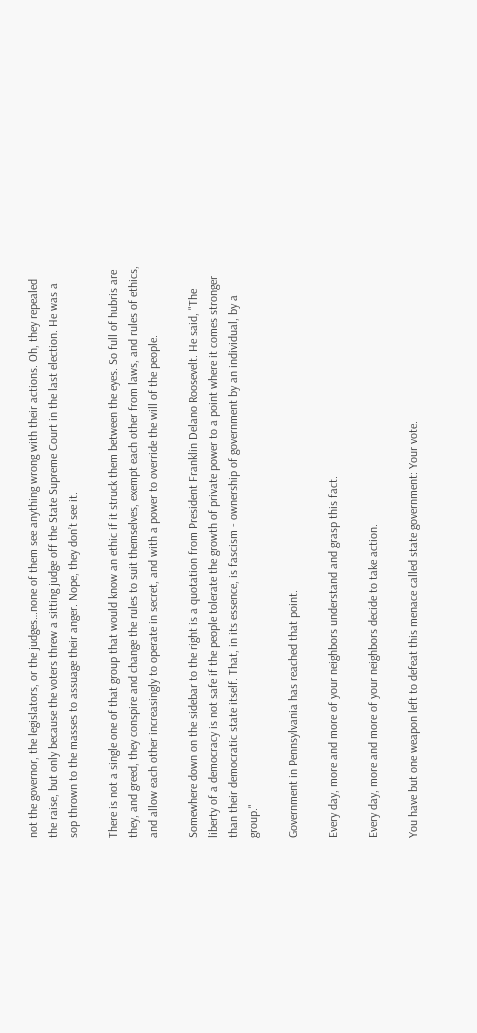not the governor, the legislators, or the judges…none of them see anything wrong with their actions. Oh, they repealed the raise, but only because the voters threw a sitting judge off the State Supreme Court in the last election. He was a sop thrown to the masses to assuage their anger. Nope, they don’t see it.

There is not a single one of that group that would know an ethic if it struck them between the eyes. So full of hubris are they, and greed, they conspire and change the rules to suit themselves, exempt each other from laws, and rules of ethics, and allow each other increasingly to operate in secret, and with a power to override the will of the people.

Somewhere down on the sidebar to the right is a quotation from President Franklin Delano Roosevelt. He said, "The liberty of a democracy is not safe if the people tolerate the growth of private power to a point where it comes stronger than their democratic state itself. That, in its essence, is fascism - ownership of government by an individual, by a group."

Government in Pennsylvania has reached that point.

Every day, more and more of your neighbors understand and grasp this fact.

Every day, more and more of your neighbors decide to take action.

You have but one weapon left to defeat this menace called state government: Your vote.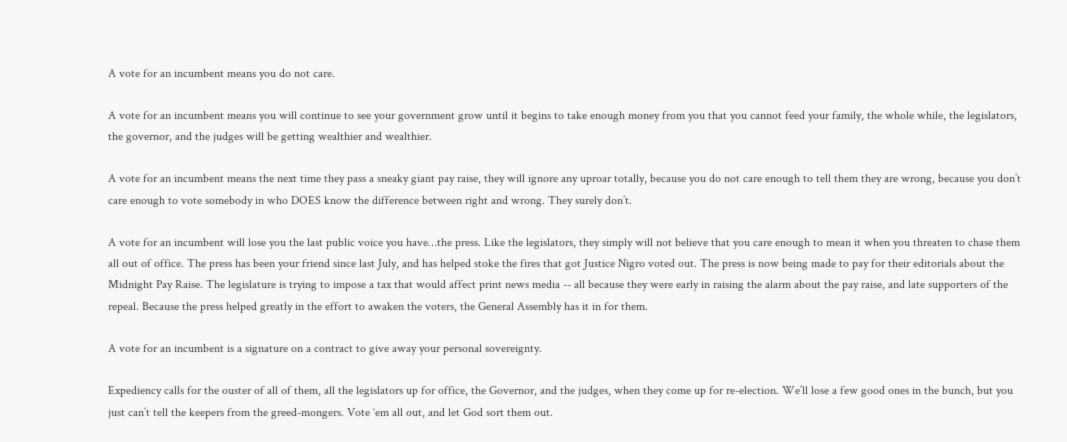A vote for an incumbent means you do not care.

A vote for an incumbent means you will continue to see your government grow until it begins to take enough money from you that you cannot feed your family, the whole while, the legislators, the governor, and the judges will be getting wealthier and wealthier.

A vote for an incumbent means the next time they pass a sneaky giant pay raise, they will ignore any uproar totally, because you do not care enough to tell them they are wrong, because you don’t care enough to vote somebody in who DOES know the difference between right and wrong. They surely don’t.

A vote for an incumbent will lose you the last public voice you have…the press. Like the legislators, they simply will not believe that you care enough to mean it when you threaten to chase them all out of office. The press has been your friend since last July, and has helped stoke the fires that got Justice Nigro voted out. The press is now being made to pay for their editorials about the Midnight Pay Raise. The legislature is trying to impose a tax that would affect print news media -- all because they were early in raising the alarm about the pay raise, and late supporters of the repeal. Because the press helped greatly in the effort to awaken the voters, the General Assembly has it in for them.

A vote for an incumbent is a signature on a contract to give away your personal sovereignty.

Expediency calls for the ouster of all of them, all the legislators up for office, the Governor, and the judges, when they come up for re-election. We’ll lose a few good ones in the bunch, but you just can’t tell the keepers from the greed-mongers. Vote ‘em all out, and let God sort them out.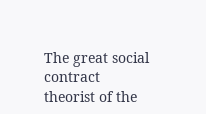The great social contract theorist of the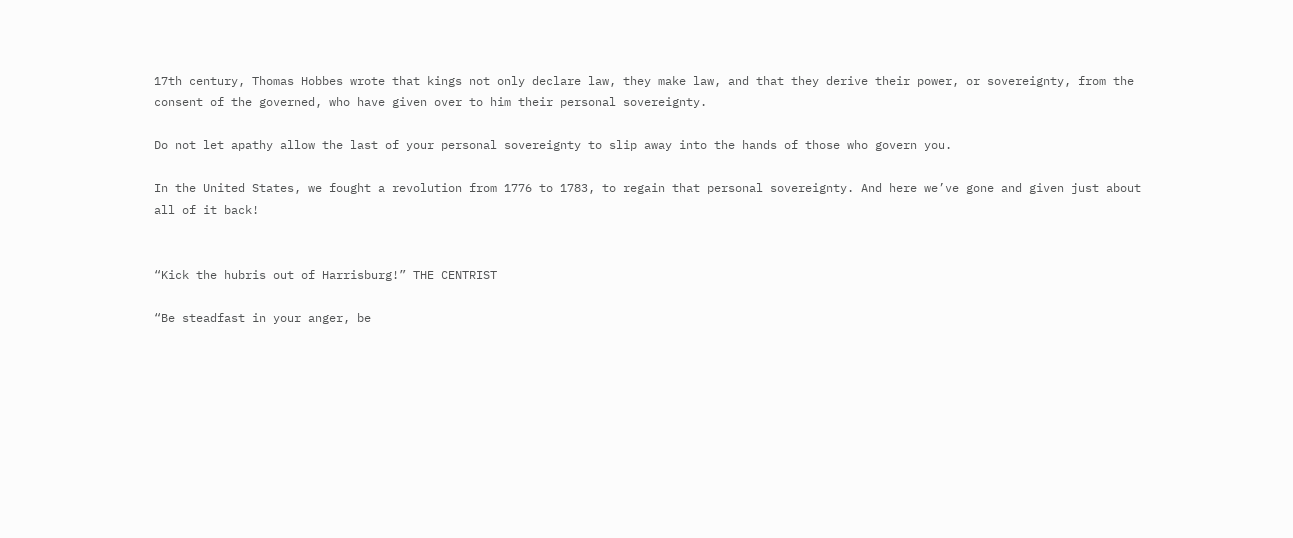17th century, Thomas Hobbes wrote that kings not only declare law, they make law, and that they derive their power, or sovereignty, from the consent of the governed, who have given over to him their personal sovereignty.

Do not let apathy allow the last of your personal sovereignty to slip away into the hands of those who govern you.

In the United States, we fought a revolution from 1776 to 1783, to regain that personal sovereignty. And here we’ve gone and given just about all of it back!


“Kick the hubris out of Harrisburg!” THE CENTRIST

“Be steadfast in your anger, be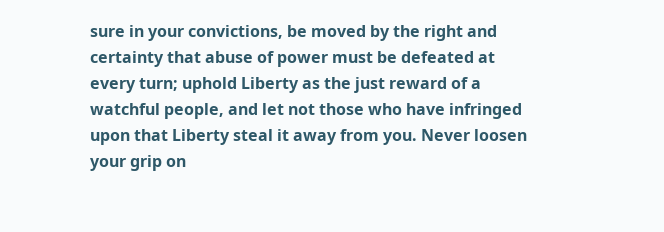sure in your convictions, be moved by the right and certainty that abuse of power must be defeated at every turn; uphold Liberty as the just reward of a watchful people, and let not those who have infringed upon that Liberty steal it away from you. Never loosen your grip on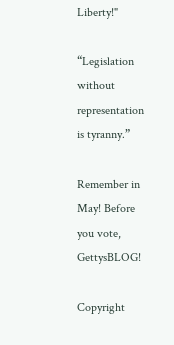Liberty!"

“Legislation without representation is tyranny.”

Remember in May! Before you vote, GettysBLOG!

Copyright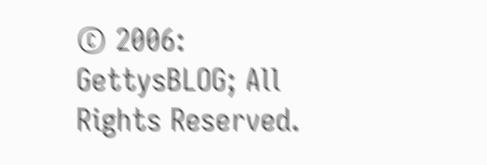© 2006: GettysBLOG; All Rights Reserved.